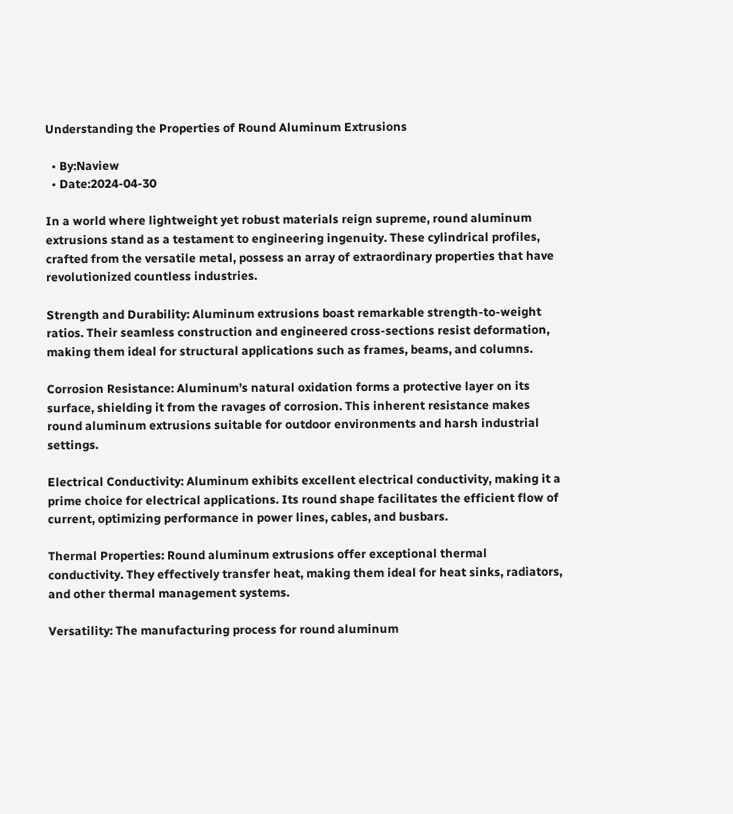Understanding the Properties of Round Aluminum Extrusions

  • By:Naview
  • Date:2024-04-30

In a world where lightweight yet robust materials reign supreme, round aluminum extrusions stand as a testament to engineering ingenuity. These cylindrical profiles, crafted from the versatile metal, possess an array of extraordinary properties that have revolutionized countless industries.

Strength and Durability: Aluminum extrusions boast remarkable strength-to-weight ratios. Their seamless construction and engineered cross-sections resist deformation, making them ideal for structural applications such as frames, beams, and columns.

Corrosion Resistance: Aluminum’s natural oxidation forms a protective layer on its surface, shielding it from the ravages of corrosion. This inherent resistance makes round aluminum extrusions suitable for outdoor environments and harsh industrial settings.

Electrical Conductivity: Aluminum exhibits excellent electrical conductivity, making it a prime choice for electrical applications. Its round shape facilitates the efficient flow of current, optimizing performance in power lines, cables, and busbars.

Thermal Properties: Round aluminum extrusions offer exceptional thermal conductivity. They effectively transfer heat, making them ideal for heat sinks, radiators, and other thermal management systems.

Versatility: The manufacturing process for round aluminum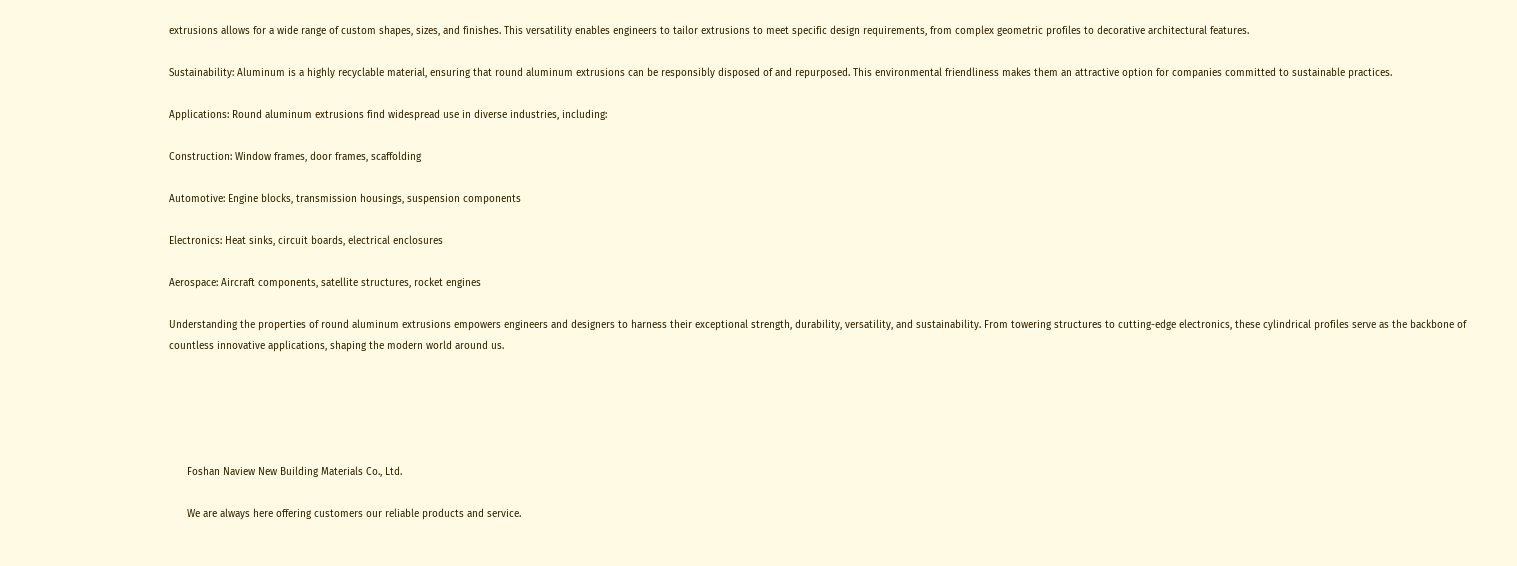extrusions allows for a wide range of custom shapes, sizes, and finishes. This versatility enables engineers to tailor extrusions to meet specific design requirements, from complex geometric profiles to decorative architectural features.

Sustainability: Aluminum is a highly recyclable material, ensuring that round aluminum extrusions can be responsibly disposed of and repurposed. This environmental friendliness makes them an attractive option for companies committed to sustainable practices.

Applications: Round aluminum extrusions find widespread use in diverse industries, including:

Construction: Window frames, door frames, scaffolding

Automotive: Engine blocks, transmission housings, suspension components

Electronics: Heat sinks, circuit boards, electrical enclosures

Aerospace: Aircraft components, satellite structures, rocket engines

Understanding the properties of round aluminum extrusions empowers engineers and designers to harness their exceptional strength, durability, versatility, and sustainability. From towering structures to cutting-edge electronics, these cylindrical profiles serve as the backbone of countless innovative applications, shaping the modern world around us.





      Foshan Naview New Building Materials Co., Ltd.

      We are always here offering customers our reliable products and service.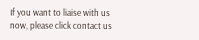If you want to liaise with us now, please click contact us